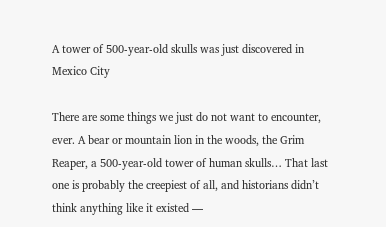A tower of 500-year-old skulls was just discovered in Mexico City

There are some things we just do not want to encounter, ever. A bear or mountain lion in the woods, the Grim Reaper, a 500-year-old tower of human skulls… That last one is probably the creepiest of all, and historians didn’t think anything like it existed —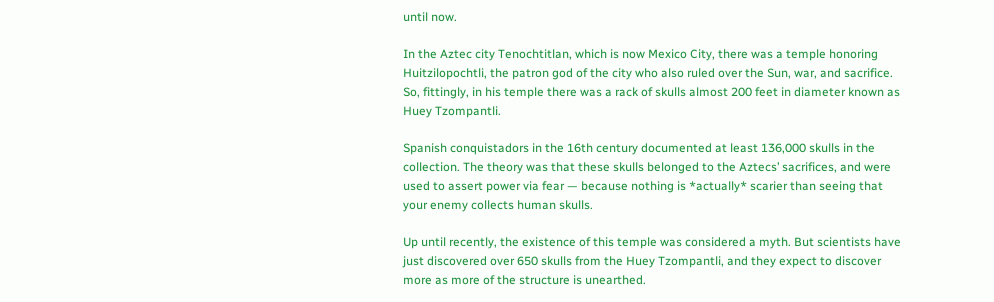until now.

In the Aztec city Tenochtitlan, which is now Mexico City, there was a temple honoring Huitzilopochtli, the patron god of the city who also ruled over the Sun, war, and sacrifice. So, fittingly, in his temple there was a rack of skulls almost 200 feet in diameter known as Huey Tzompantli.

Spanish conquistadors in the 16th century documented at least 136,000 skulls in the collection. The theory was that these skulls belonged to the Aztecs’ sacrifices, and were used to assert power via fear — because nothing is *actually* scarier than seeing that your enemy collects human skulls.

Up until recently, the existence of this temple was considered a myth. But scientists have just discovered over 650 skulls from the Huey Tzompantli, and they expect to discover more as more of the structure is unearthed.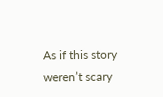As if this story weren’t scary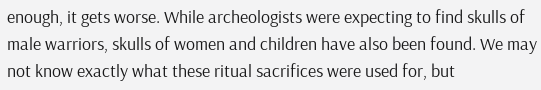enough, it gets worse. While archeologists were expecting to find skulls of male warriors, skulls of women and children have also been found. We may not know exactly what these ritual sacrifices were used for, but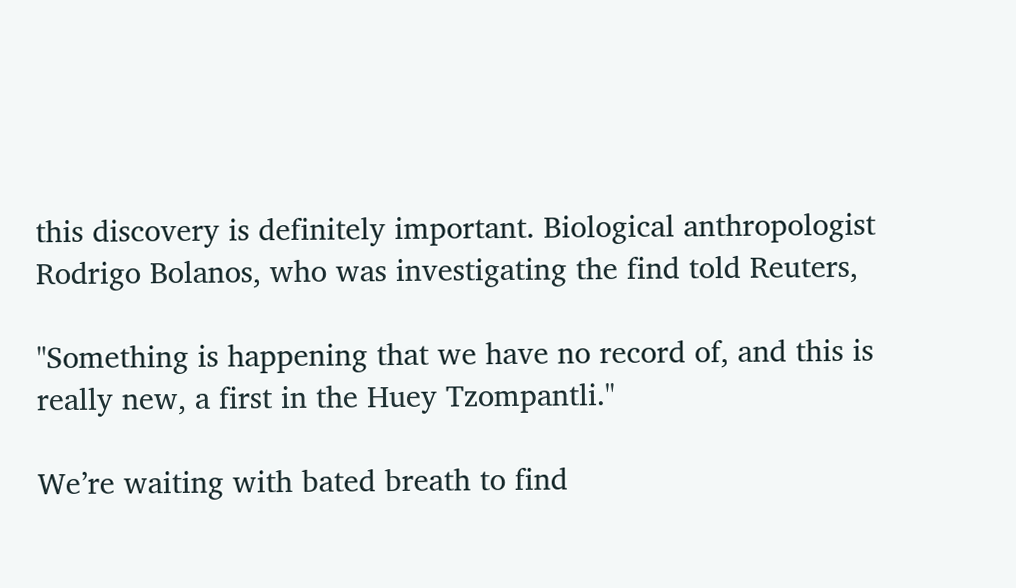this discovery is definitely important. Biological anthropologist Rodrigo Bolanos, who was investigating the find told Reuters,

"Something is happening that we have no record of, and this is really new, a first in the Huey Tzompantli."

We’re waiting with bated breath to find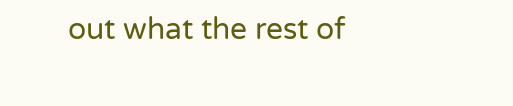out what the rest of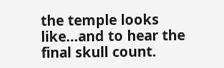the temple looks like…and to hear the final skull count.